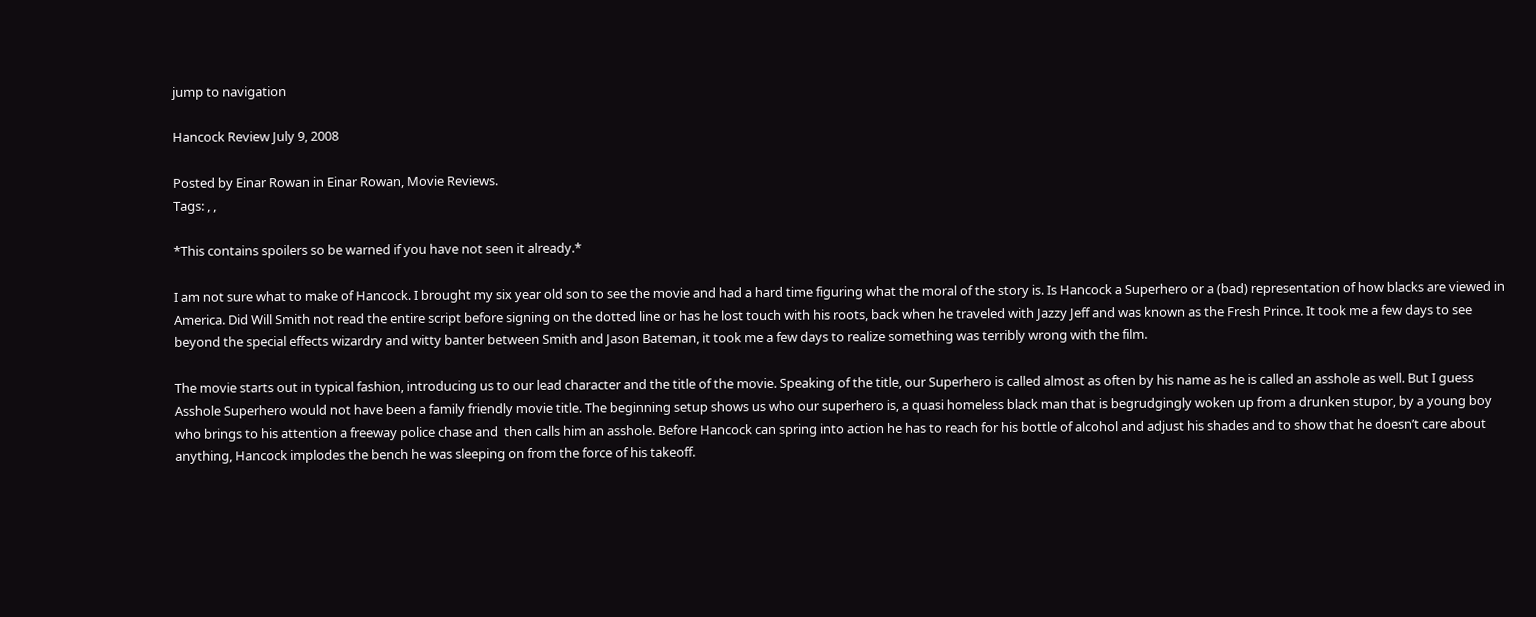jump to navigation

Hancock Review July 9, 2008

Posted by Einar Rowan in Einar Rowan, Movie Reviews.
Tags: , ,

*This contains spoilers so be warned if you have not seen it already.*

I am not sure what to make of Hancock. I brought my six year old son to see the movie and had a hard time figuring what the moral of the story is. Is Hancock a Superhero or a (bad) representation of how blacks are viewed in America. Did Will Smith not read the entire script before signing on the dotted line or has he lost touch with his roots, back when he traveled with Jazzy Jeff and was known as the Fresh Prince. It took me a few days to see beyond the special effects wizardry and witty banter between Smith and Jason Bateman, it took me a few days to realize something was terribly wrong with the film.

The movie starts out in typical fashion, introducing us to our lead character and the title of the movie. Speaking of the title, our Superhero is called almost as often by his name as he is called an asshole as well. But I guess Asshole Superhero would not have been a family friendly movie title. The beginning setup shows us who our superhero is, a quasi homeless black man that is begrudgingly woken up from a drunken stupor, by a young boy who brings to his attention a freeway police chase and  then calls him an asshole. Before Hancock can spring into action he has to reach for his bottle of alcohol and adjust his shades and to show that he doesn’t care about anything, Hancock implodes the bench he was sleeping on from the force of his takeoff.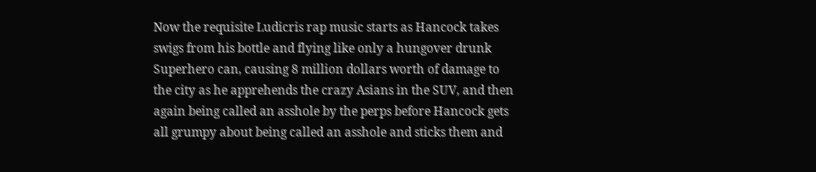Now the requisite Ludicris rap music starts as Hancock takes swigs from his bottle and flying like only a hungover drunk Superhero can, causing 8 million dollars worth of damage to the city as he apprehends the crazy Asians in the SUV, and then again being called an asshole by the perps before Hancock gets all grumpy about being called an asshole and sticks them and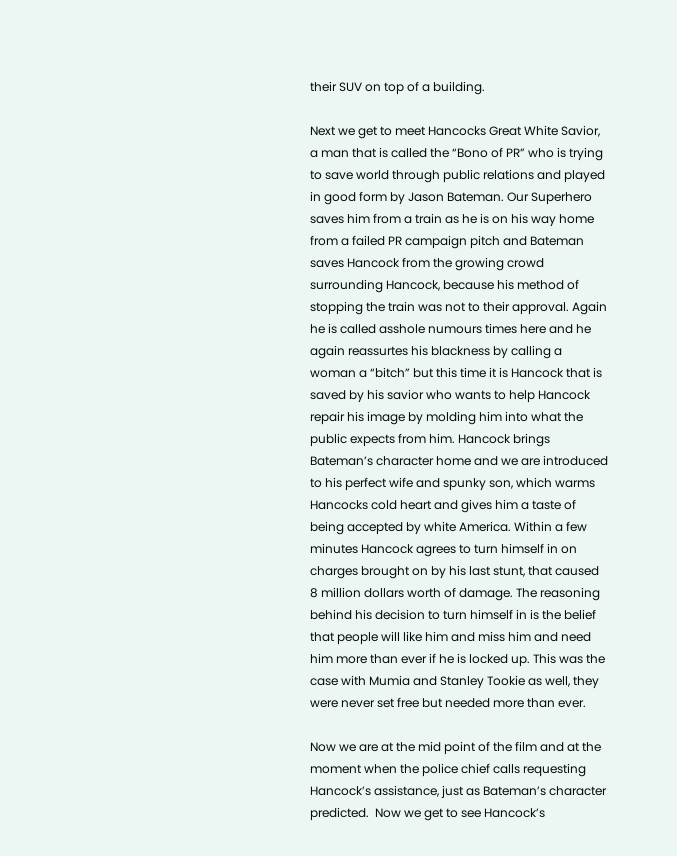their SUV on top of a building.

Next we get to meet Hancocks Great White Savior, a man that is called the “Bono of PR” who is trying to save world through public relations and played in good form by Jason Bateman. Our Superhero saves him from a train as he is on his way home from a failed PR campaign pitch and Bateman saves Hancock from the growing crowd surrounding Hancock, because his method of stopping the train was not to their approval. Again he is called asshole numours times here and he again reassurtes his blackness by calling a woman a “bitch” but this time it is Hancock that is saved by his savior who wants to help Hancock repair his image by molding him into what the public expects from him. Hancock brings Bateman’s character home and we are introduced to his perfect wife and spunky son, which warms Hancocks cold heart and gives him a taste of being accepted by white America. Within a few minutes Hancock agrees to turn himself in on charges brought on by his last stunt, that caused 8 million dollars worth of damage. The reasoning behind his decision to turn himself in is the belief that people will like him and miss him and need him more than ever if he is locked up. This was the case with Mumia and Stanley Tookie as well, they were never set free but needed more than ever.

Now we are at the mid point of the film and at the moment when the police chief calls requesting Hancock’s assistance, just as Bateman’s character predicted.  Now we get to see Hancock’s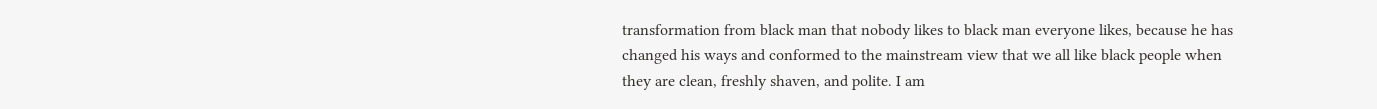transformation from black man that nobody likes to black man everyone likes, because he has changed his ways and conformed to the mainstream view that we all like black people when they are clean, freshly shaven, and polite. I am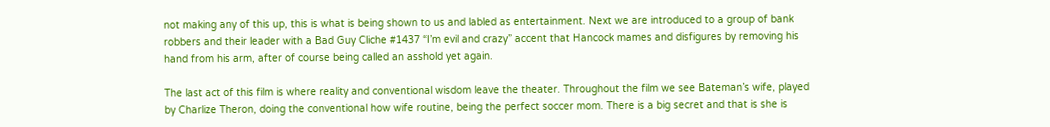not making any of this up, this is what is being shown to us and labled as entertainment. Next we are introduced to a group of bank robbers and their leader with a Bad Guy Cliche #1437 “I’m evil and crazy” accent that Hancock mames and disfigures by removing his hand from his arm, after of course being called an asshold yet again.

The last act of this film is where reality and conventional wisdom leave the theater. Throughout the film we see Bateman’s wife, played by Charlize Theron, doing the conventional how wife routine, being the perfect soccer mom. There is a big secret and that is she is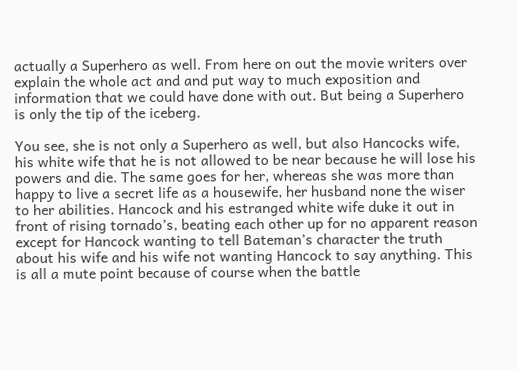actually a Superhero as well. From here on out the movie writers over explain the whole act and and put way to much exposition and information that we could have done with out. But being a Superhero is only the tip of the iceberg.

You see, she is not only a Superhero as well, but also Hancocks wife, his white wife that he is not allowed to be near because he will lose his powers and die. The same goes for her, whereas she was more than happy to live a secret life as a housewife, her husband none the wiser to her abilities. Hancock and his estranged white wife duke it out in front of rising tornado’s, beating each other up for no apparent reason except for Hancock wanting to tell Bateman’s character the truth about his wife and his wife not wanting Hancock to say anything. This is all a mute point because of course when the battle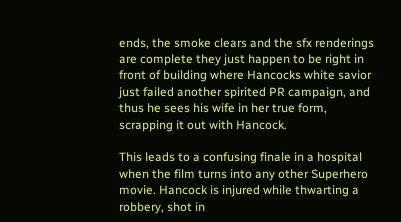ends, the smoke clears and the sfx renderings are complete they just happen to be right in front of building where Hancocks white savior just failed another spirited PR campaign, and thus he sees his wife in her true form, scrapping it out with Hancock.

This leads to a confusing finale in a hospital when the film turns into any other Superhero movie. Hancock is injured while thwarting a robbery, shot in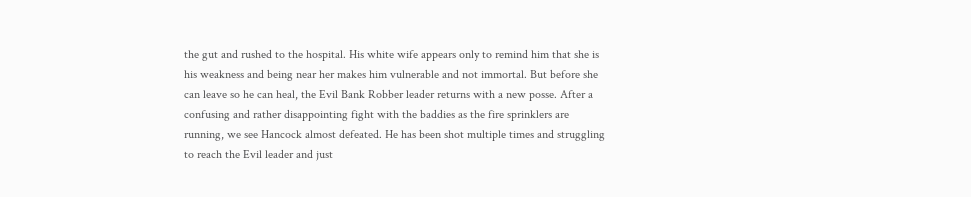the gut and rushed to the hospital. His white wife appears only to remind him that she is his weakness and being near her makes him vulnerable and not immortal. But before she can leave so he can heal, the Evil Bank Robber leader returns with a new posse. After a confusing and rather disappointing fight with the baddies as the fire sprinklers are running, we see Hancock almost defeated. He has been shot multiple times and struggling to reach the Evil leader and just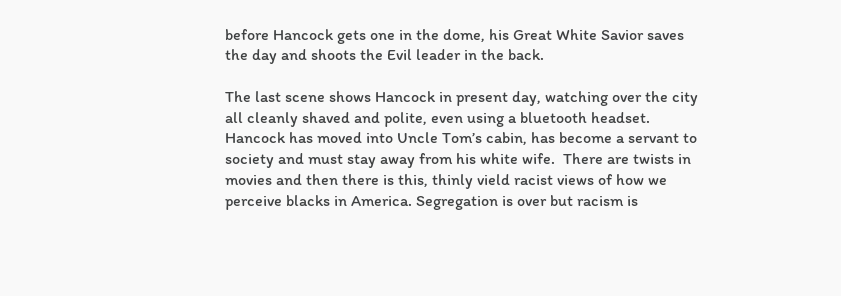before Hancock gets one in the dome, his Great White Savior saves the day and shoots the Evil leader in the back.

The last scene shows Hancock in present day, watching over the city all cleanly shaved and polite, even using a bluetooth headset. Hancock has moved into Uncle Tom’s cabin, has become a servant to society and must stay away from his white wife.  There are twists in movies and then there is this, thinly vield racist views of how we perceive blacks in America. Segregation is over but racism is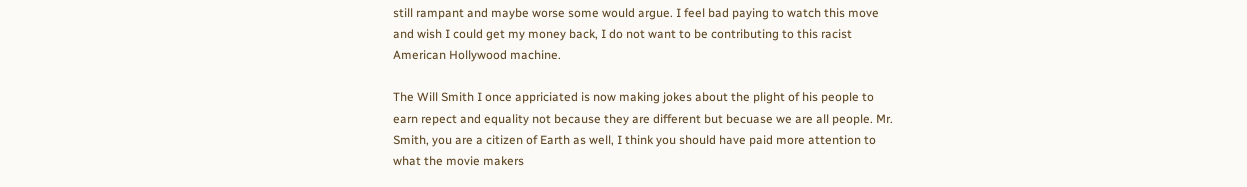still rampant and maybe worse some would argue. I feel bad paying to watch this move and wish I could get my money back, I do not want to be contributing to this racist American Hollywood machine.

The Will Smith I once appriciated is now making jokes about the plight of his people to earn repect and equality not because they are different but becuase we are all people. Mr. Smith, you are a citizen of Earth as well, I think you should have paid more attention to what the movie makers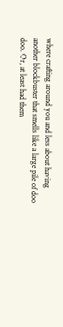where crafting around you and less about having another blockbuster that smells like a large pile of doo doo. Or, at least had them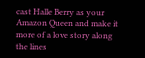cast Halle Berry as your Amazon Queen and make it more of a love story along the lines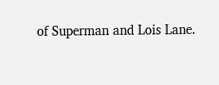of Superman and Lois Lane.